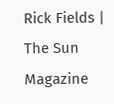Rick Fields | The Sun Magazine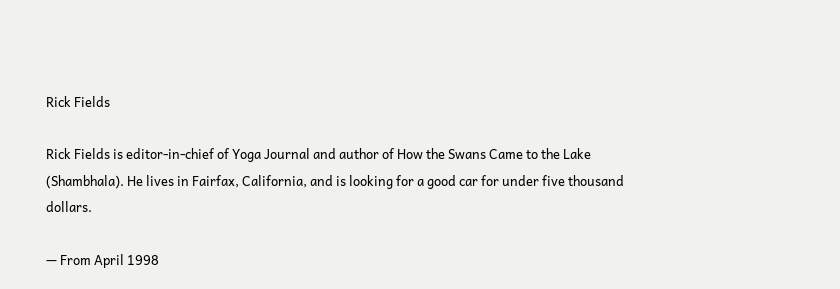Rick Fields

Rick Fields is editor-in-chief of Yoga Journal and author of How the Swans Came to the Lake (Shambhala). He lives in Fairfax, California, and is looking for a good car for under five thousand dollars.

— From April 1998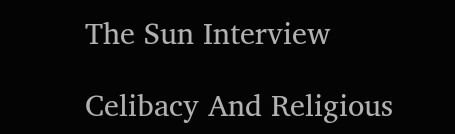The Sun Interview

Celibacy And Religious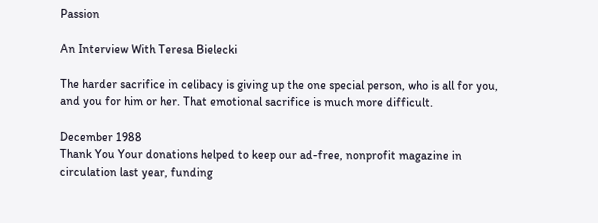Passion

An Interview With Teresa Bielecki

The harder sacrifice in celibacy is giving up the one special person, who is all for you, and you for him or her. That emotional sacrifice is much more difficult.

December 1988
Thank You Your donations helped to keep our ad-free, nonprofit magazine in circulation last year, funding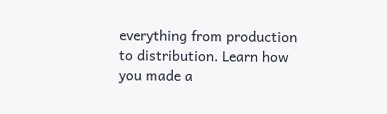everything from production to distribution. Learn how you made a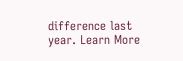difference last year. Learn More